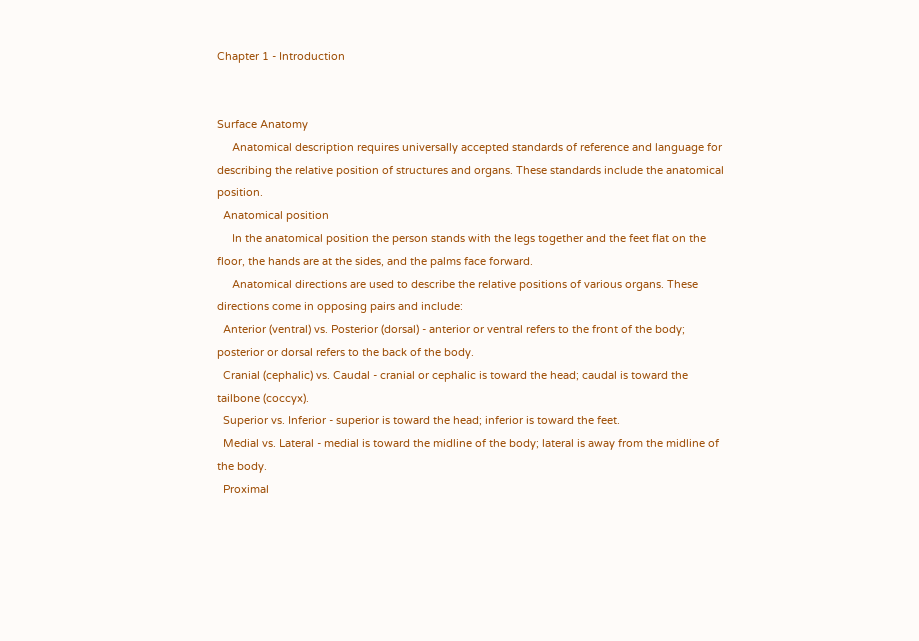Chapter 1 - Introduction


Surface Anatomy
     Anatomical description requires universally accepted standards of reference and language for describing the relative position of structures and organs. These standards include the anatomical position.
  Anatomical position
     In the anatomical position the person stands with the legs together and the feet flat on the floor, the hands are at the sides, and the palms face forward.
     Anatomical directions are used to describe the relative positions of various organs. These directions come in opposing pairs and include:
  Anterior (ventral) vs. Posterior (dorsal) - anterior or ventral refers to the front of the body; posterior or dorsal refers to the back of the body.
  Cranial (cephalic) vs. Caudal - cranial or cephalic is toward the head; caudal is toward the tailbone (coccyx).
  Superior vs. Inferior - superior is toward the head; inferior is toward the feet.
  Medial vs. Lateral - medial is toward the midline of the body; lateral is away from the midline of the body.
  Proximal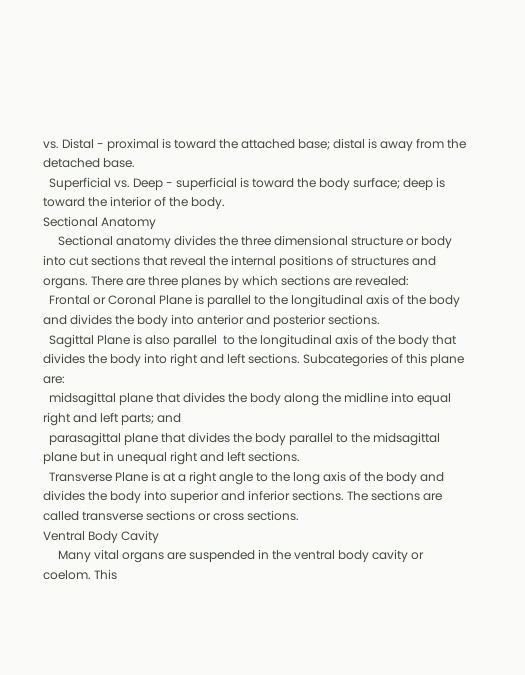vs. Distal - proximal is toward the attached base; distal is away from the detached base.
  Superficial vs. Deep - superficial is toward the body surface; deep is toward the interior of the body.
Sectional Anatomy
     Sectional anatomy divides the three dimensional structure or body into cut sections that reveal the internal positions of structures and organs. There are three planes by which sections are revealed:
  Frontal or Coronal Plane is parallel to the longitudinal axis of the body and divides the body into anterior and posterior sections.
  Sagittal Plane is also parallel  to the longitudinal axis of the body that divides the body into right and left sections. Subcategories of this plane are:
  midsagittal plane that divides the body along the midline into equal right and left parts; and
  parasagittal plane that divides the body parallel to the midsagittal plane but in unequal right and left sections.
  Transverse Plane is at a right angle to the long axis of the body and divides the body into superior and inferior sections. The sections are called transverse sections or cross sections.
Ventral Body Cavity
     Many vital organs are suspended in the ventral body cavity or coelom. This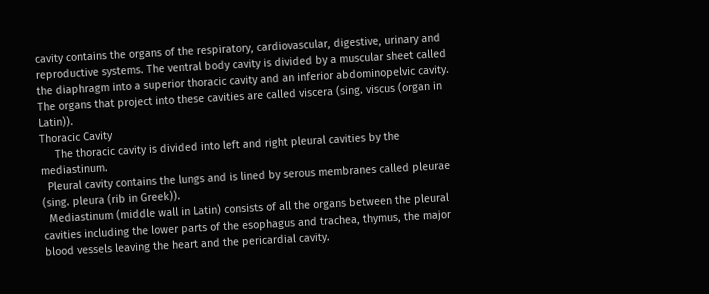cavity contains the organs of the respiratory, cardiovascular, digestive, urinary and reproductive systems. The ventral body cavity is divided by a muscular sheet called the diaphragm into a superior thoracic cavity and an inferior abdominopelvic cavity. The organs that project into these cavities are called viscera (sing. viscus (organ in Latin)).
Thoracic Cavity
     The thoracic cavity is divided into left and right pleural cavities by the mediastinum.
  Pleural cavity contains the lungs and is lined by serous membranes called pleurae (sing. pleura (rib in Greek)).
  Mediastinum (middle wall in Latin) consists of all the organs between the pleural cavities including the lower parts of the esophagus and trachea, thymus, the major blood vessels leaving the heart and the pericardial cavity.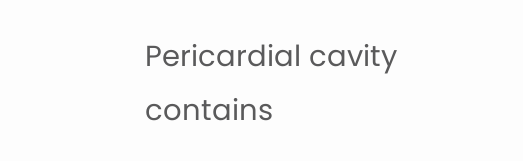Pericardial cavity contains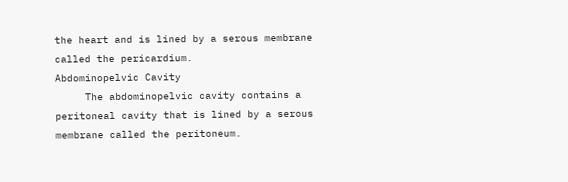the heart and is lined by a serous membrane called the pericardium.
Abdominopelvic Cavity
     The abdominopelvic cavity contains a peritoneal cavity that is lined by a serous membrane called the peritoneum.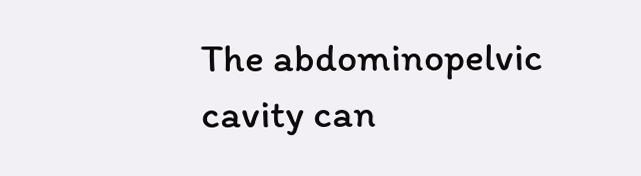The abdominopelvic cavity can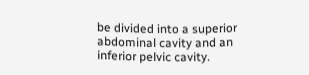be divided into a superior abdominal cavity and an inferior pelvic cavity.